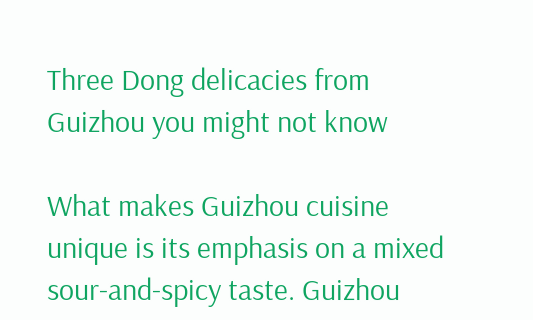Three Dong delicacies from Guizhou you might not know

What makes Guizhou cuisine unique is its emphasis on a mixed sour-and-spicy taste. Guizhou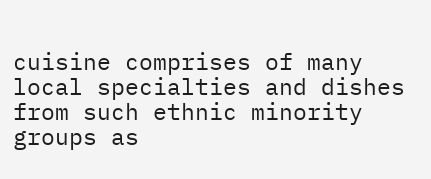cuisine comprises of many local specialties and dishes from such ethnic minority groups as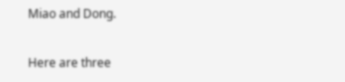Miao and Dong.

Here are three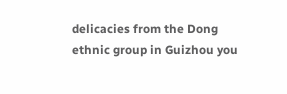delicacies from the Dong ethnic group in Guizhou you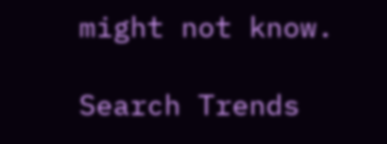might not know.

Search Trends